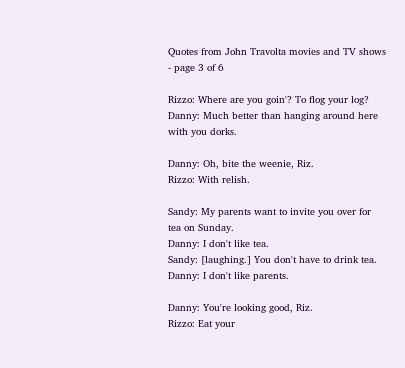Quotes from John Travolta movies and TV shows - page 3 of 6

Rizzo: Where are you goin'? To flog your log?
Danny: Much better than hanging around here with you dorks.

Danny: Oh, bite the weenie, Riz.
Rizzo: With relish.

Sandy: My parents want to invite you over for tea on Sunday.
Danny: I don't like tea.
Sandy: [laughing.] You don't have to drink tea.
Danny: I don't like parents.

Danny: You're looking good, Riz.
Rizzo: Eat your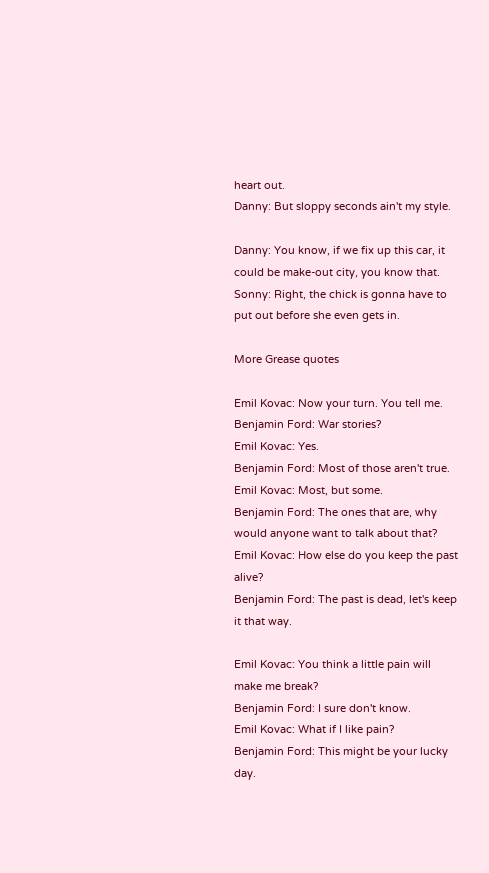heart out.
Danny: But sloppy seconds ain't my style.

Danny: You know, if we fix up this car, it could be make-out city, you know that.
Sonny: Right, the chick is gonna have to put out before she even gets in.

More Grease quotes

Emil Kovac: Now your turn. You tell me.
Benjamin Ford: War stories?
Emil Kovac: Yes.
Benjamin Ford: Most of those aren't true.
Emil Kovac: Most, but some.
Benjamin Ford: The ones that are, why would anyone want to talk about that?
Emil Kovac: How else do you keep the past alive?
Benjamin Ford: The past is dead, let's keep it that way.

Emil Kovac: You think a little pain will make me break?
Benjamin Ford: I sure don't know.
Emil Kovac: What if I like pain?
Benjamin Ford: This might be your lucky day.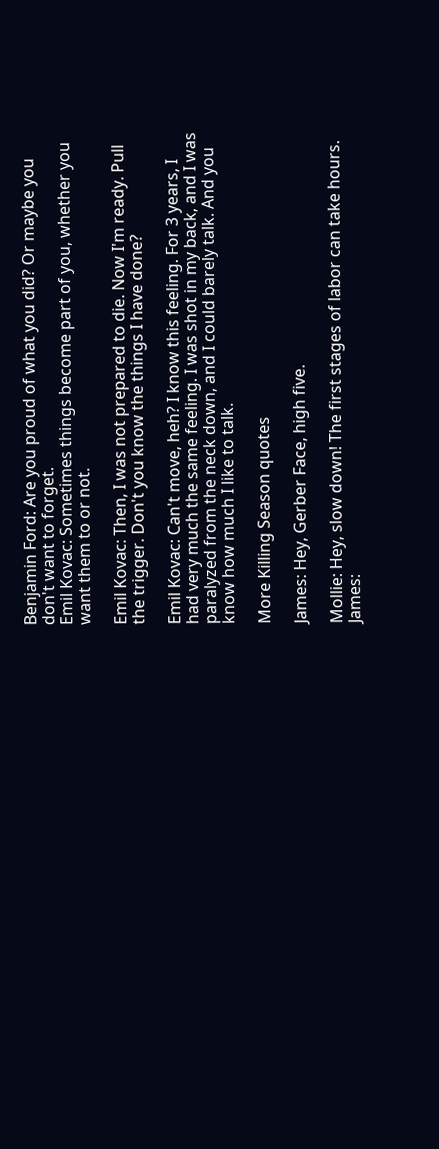Benjamin Ford: Are you proud of what you did? Or maybe you don't want to forget.
Emil Kovac: Sometimes things become part of you, whether you want them to or not.

Emil Kovac: Then, I was not prepared to die. Now I'm ready. Pull the trigger. Don't you know the things I have done?

Emil Kovac: Can't move, heh? I know this feeling. For 3 years, I had very much the same feeling. I was shot in my back, and I was paralyzed from the neck down, and I could barely talk. And you know how much I like to talk.

More Killing Season quotes

James: Hey, Gerber Face, high five.

Mollie: Hey, slow down! The first stages of labor can take hours.
James: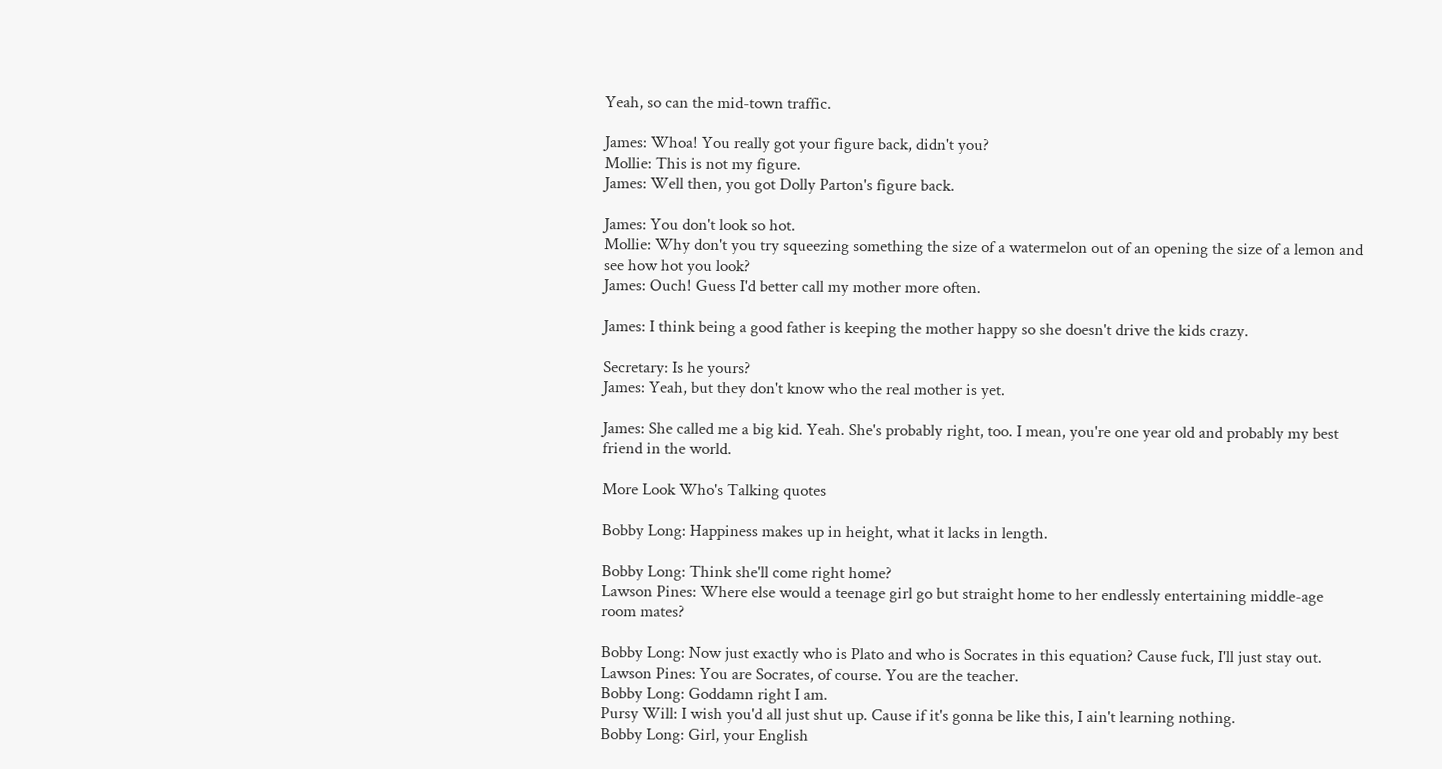Yeah, so can the mid-town traffic.

James: Whoa! You really got your figure back, didn't you?
Mollie: This is not my figure.
James: Well then, you got Dolly Parton's figure back.

James: You don't look so hot.
Mollie: Why don't you try squeezing something the size of a watermelon out of an opening the size of a lemon and see how hot you look?
James: Ouch! Guess I'd better call my mother more often.

James: I think being a good father is keeping the mother happy so she doesn't drive the kids crazy.

Secretary: Is he yours?
James: Yeah, but they don't know who the real mother is yet.

James: She called me a big kid. Yeah. She's probably right, too. I mean, you're one year old and probably my best friend in the world.

More Look Who's Talking quotes

Bobby Long: Happiness makes up in height, what it lacks in length.

Bobby Long: Think she'll come right home?
Lawson Pines: Where else would a teenage girl go but straight home to her endlessly entertaining middle-age room mates?

Bobby Long: Now just exactly who is Plato and who is Socrates in this equation? Cause fuck, I'll just stay out.
Lawson Pines: You are Socrates, of course. You are the teacher.
Bobby Long: Goddamn right I am.
Pursy Will: I wish you'd all just shut up. Cause if it's gonna be like this, I ain't learning nothing.
Bobby Long: Girl, your English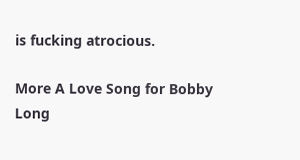is fucking atrocious.

More A Love Song for Bobby Long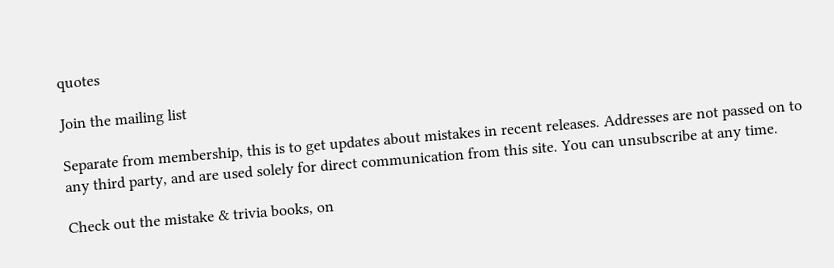quotes

Join the mailing list

Separate from membership, this is to get updates about mistakes in recent releases. Addresses are not passed on to any third party, and are used solely for direct communication from this site. You can unsubscribe at any time.

Check out the mistake & trivia books, on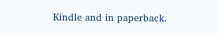Kindle and in paperback.